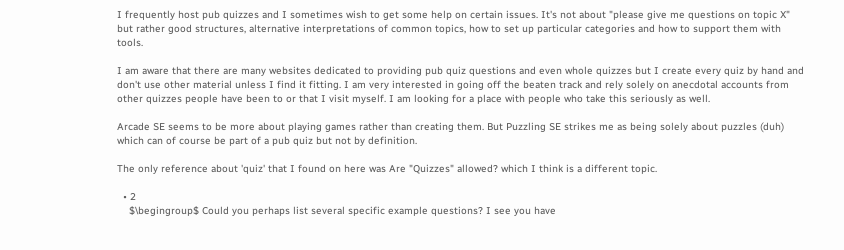I frequently host pub quizzes and I sometimes wish to get some help on certain issues. It's not about "please give me questions on topic X" but rather good structures, alternative interpretations of common topics, how to set up particular categories and how to support them with tools.

I am aware that there are many websites dedicated to providing pub quiz questions and even whole quizzes but I create every quiz by hand and don't use other material unless I find it fitting. I am very interested in going off the beaten track and rely solely on anecdotal accounts from other quizzes people have been to or that I visit myself. I am looking for a place with people who take this seriously as well.

Arcade SE seems to be more about playing games rather than creating them. But Puzzling SE strikes me as being solely about puzzles (duh) which can of course be part of a pub quiz but not by definition.

The only reference about 'quiz' that I found on here was Are "Quizzes" allowed? which I think is a different topic.

  • 2
    $\begingroup$ Could you perhaps list several specific example questions? I see you have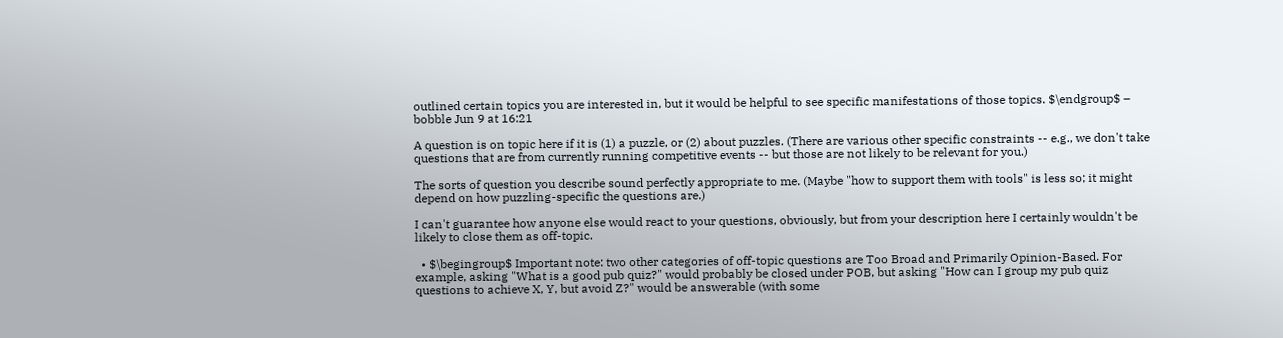outlined certain topics you are interested in, but it would be helpful to see specific manifestations of those topics. $\endgroup$ – bobble Jun 9 at 16:21

A question is on topic here if it is (1) a puzzle, or (2) about puzzles. (There are various other specific constraints -- e.g., we don't take questions that are from currently running competitive events -- but those are not likely to be relevant for you.)

The sorts of question you describe sound perfectly appropriate to me. (Maybe "how to support them with tools" is less so; it might depend on how puzzling-specific the questions are.)

I can't guarantee how anyone else would react to your questions, obviously, but from your description here I certainly wouldn't be likely to close them as off-topic.

  • $\begingroup$ Important note: two other categories of off-topic questions are Too Broad and Primarily Opinion-Based. For example, asking "What is a good pub quiz?" would probably be closed under POB, but asking "How can I group my pub quiz questions to achieve X, Y, but avoid Z?" would be answerable (with some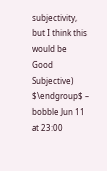subjectivity, but I think this would be Good Subjective) $\endgroup$ – bobble Jun 11 at 23:00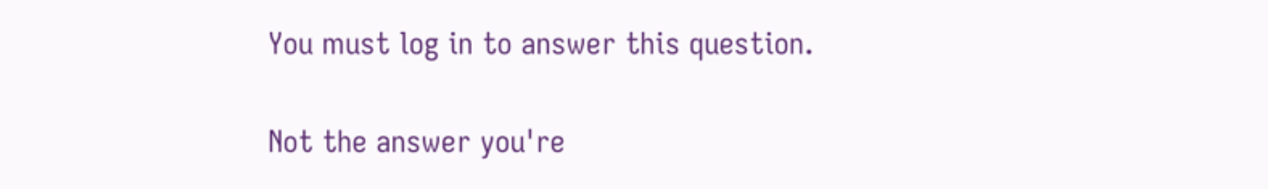You must log in to answer this question.

Not the answer you're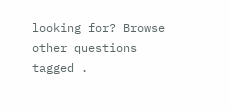looking for? Browse other questions tagged .